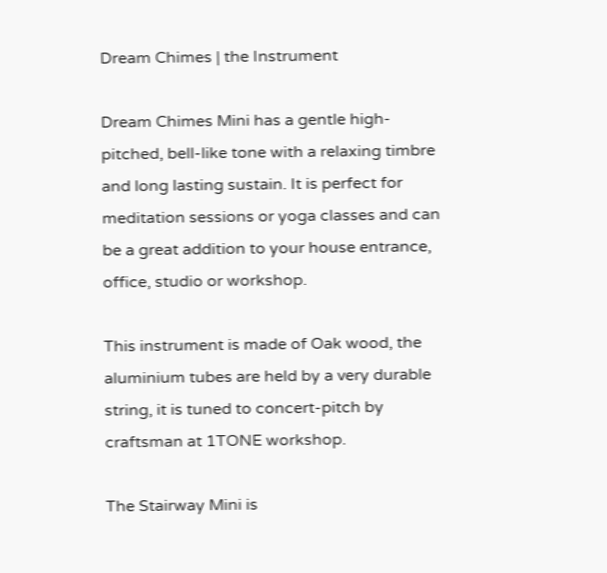Dream Chimes | the Instrument

Dream Chimes Mini has a gentle high- pitched, bell-like tone with a relaxing timbre and long lasting sustain. It is perfect for meditation sessions or yoga classes and can be a great addition to your house entrance, office, studio or workshop.

This instrument is made of Oak wood, the aluminium tubes are held by a very durable string, it is tuned to concert-pitch by craftsman at 1TONE workshop.

The Stairway Mini is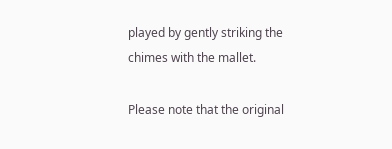played by gently striking the chimes with the mallet.

Please note that the original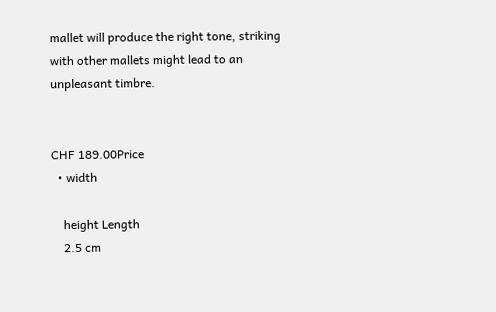mallet will produce the right tone, striking with other mallets might lead to an unpleasant timbre.


CHF 189.00Price
  • width

    height Length
    2.5 cm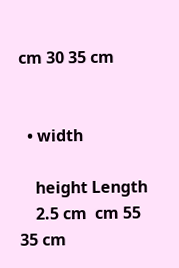cm 30 35 cm


  • width

    height Length
    2.5 cm  cm 55 35 cm